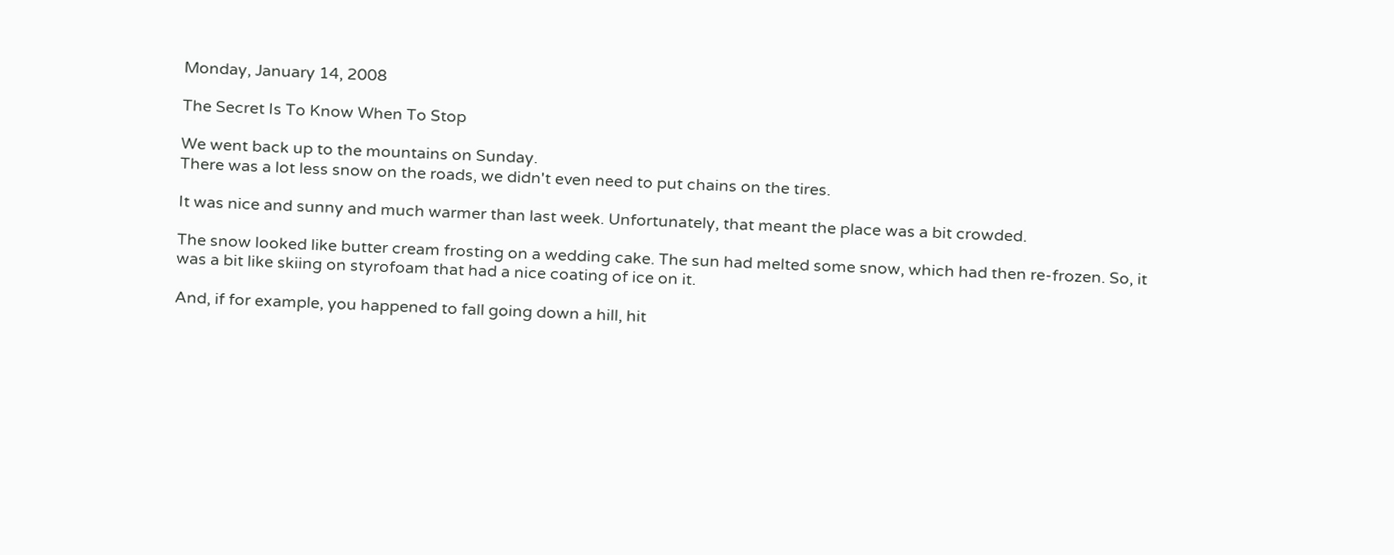Monday, January 14, 2008

The Secret Is To Know When To Stop

We went back up to the mountains on Sunday.
There was a lot less snow on the roads, we didn't even need to put chains on the tires.

It was nice and sunny and much warmer than last week. Unfortunately, that meant the place was a bit crowded.

The snow looked like butter cream frosting on a wedding cake. The sun had melted some snow, which had then re-frozen. So, it was a bit like skiing on styrofoam that had a nice coating of ice on it.

And, if for example, you happened to fall going down a hill, hit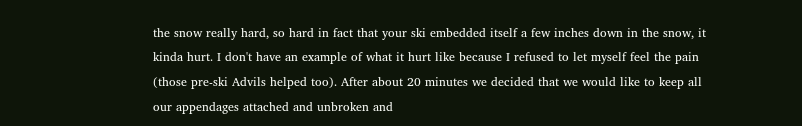the snow really hard, so hard in fact that your ski embedded itself a few inches down in the snow, it kinda hurt. I don't have an example of what it hurt like because I refused to let myself feel the pain (those pre-ski Advils helped too). After about 20 minutes we decided that we would like to keep all our appendages attached and unbroken and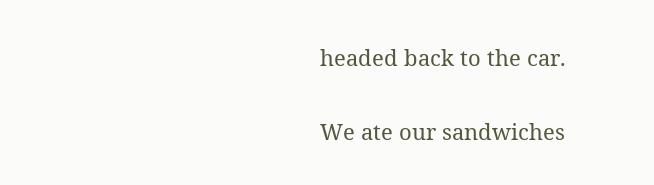headed back to the car.

We ate our sandwiches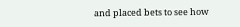and placed bets to see how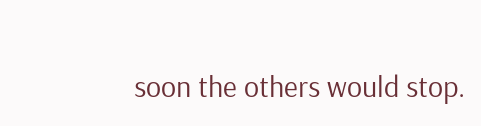soon the others would stop.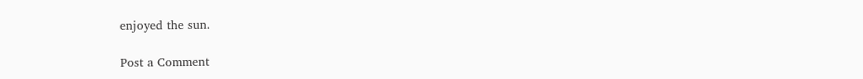enjoyed the sun.

Post a Comment